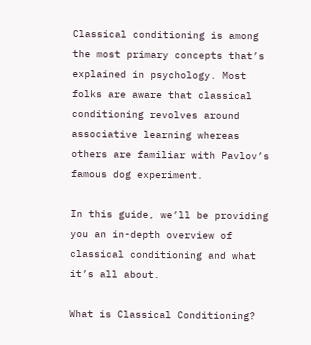Classical conditioning is among the most primary concepts that’s explained in psychology. Most folks are aware that classical conditioning revolves around associative learning whereas others are familiar with Pavlov’s famous dog experiment.

In this guide, we’ll be providing you an in-depth overview of classical conditioning and what it’s all about.

What is Classical Conditioning?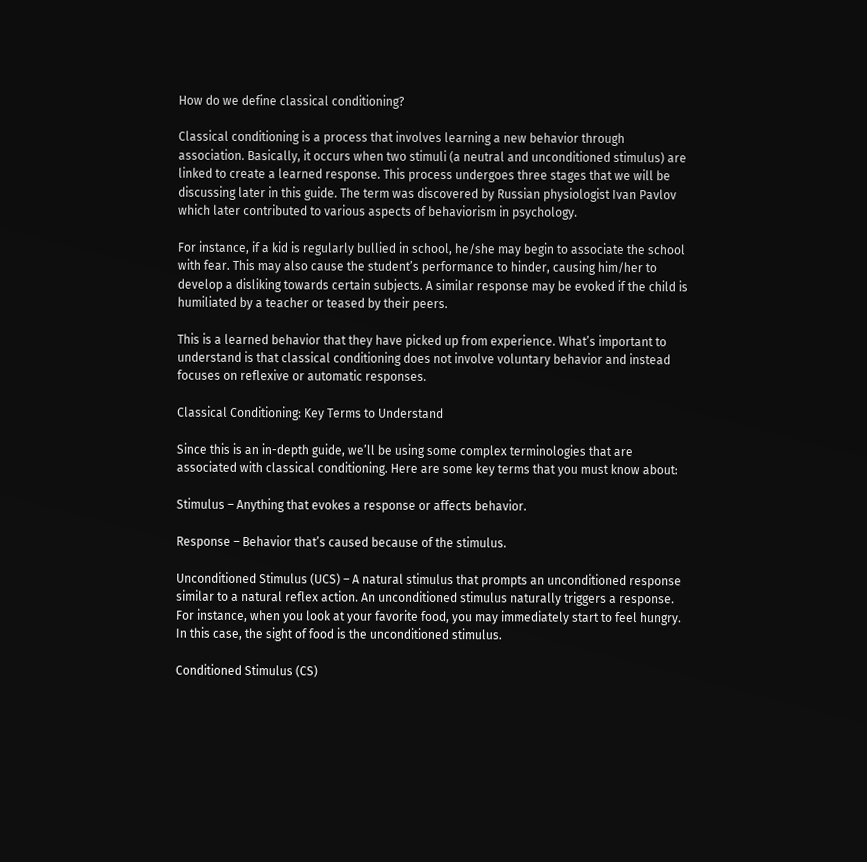How do we define classical conditioning?

Classical conditioning is a process that involves learning a new behavior through association. Basically, it occurs when two stimuli (a neutral and unconditioned stimulus) are linked to create a learned response. This process undergoes three stages that we will be discussing later in this guide. The term was discovered by Russian physiologist Ivan Pavlov which later contributed to various aspects of behaviorism in psychology.

For instance, if a kid is regularly bullied in school, he/she may begin to associate the school with fear. This may also cause the student’s performance to hinder, causing him/her to develop a disliking towards certain subjects. A similar response may be evoked if the child is humiliated by a teacher or teased by their peers.

This is a learned behavior that they have picked up from experience. What’s important to understand is that classical conditioning does not involve voluntary behavior and instead focuses on reflexive or automatic responses.

Classical Conditioning: Key Terms to Understand

Since this is an in-depth guide, we’ll be using some complex terminologies that are associated with classical conditioning. Here are some key terms that you must know about:

Stimulus – Anything that evokes a response or affects behavior.

Response – Behavior that’s caused because of the stimulus.

Unconditioned Stimulus (UCS) – A natural stimulus that prompts an unconditioned response similar to a natural reflex action. An unconditioned stimulus naturally triggers a response. For instance, when you look at your favorite food, you may immediately start to feel hungry. In this case, the sight of food is the unconditioned stimulus.

Conditioned Stimulus (CS)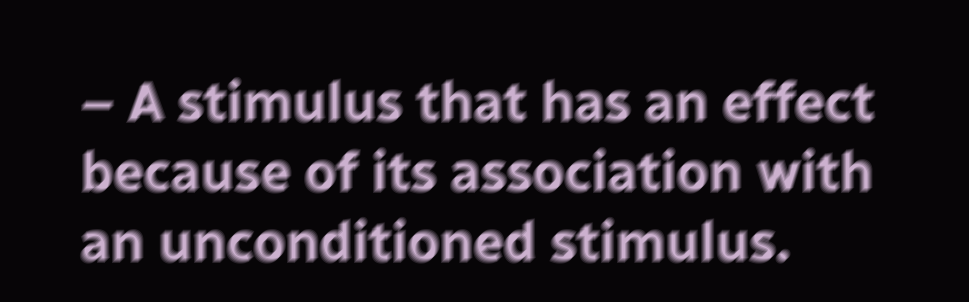– A stimulus that has an effect because of its association with an unconditioned stimulus.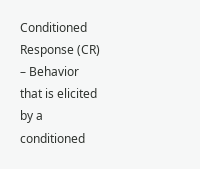Conditioned Response (CR) – Behavior that is elicited by a conditioned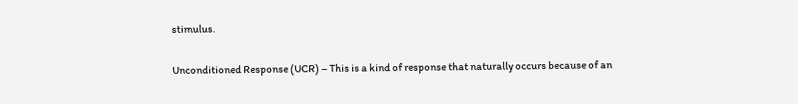stimulus.

Unconditioned Response (UCR) – This is a kind of response that naturally occurs because of an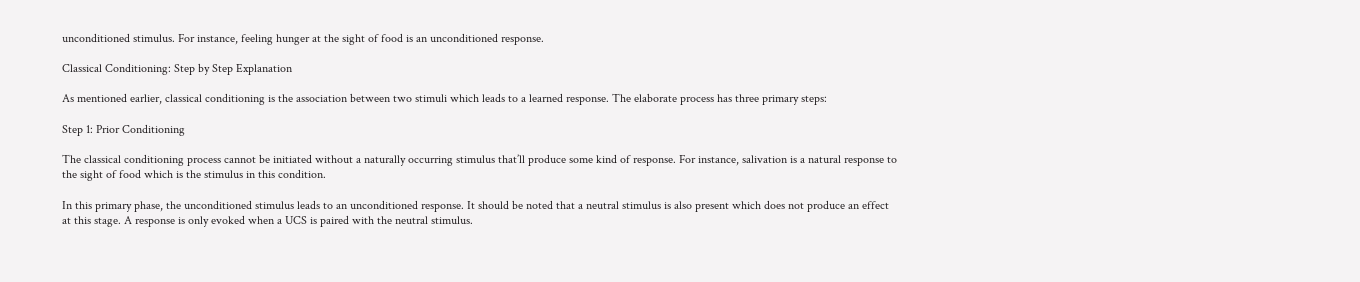unconditioned stimulus. For instance, feeling hunger at the sight of food is an unconditioned response.

Classical Conditioning: Step by Step Explanation

As mentioned earlier, classical conditioning is the association between two stimuli which leads to a learned response. The elaborate process has three primary steps:

Step 1: Prior Conditioning

The classical conditioning process cannot be initiated without a naturally occurring stimulus that’ll produce some kind of response. For instance, salivation is a natural response to the sight of food which is the stimulus in this condition.

In this primary phase, the unconditioned stimulus leads to an unconditioned response. It should be noted that a neutral stimulus is also present which does not produce an effect at this stage. A response is only evoked when a UCS is paired with the neutral stimulus.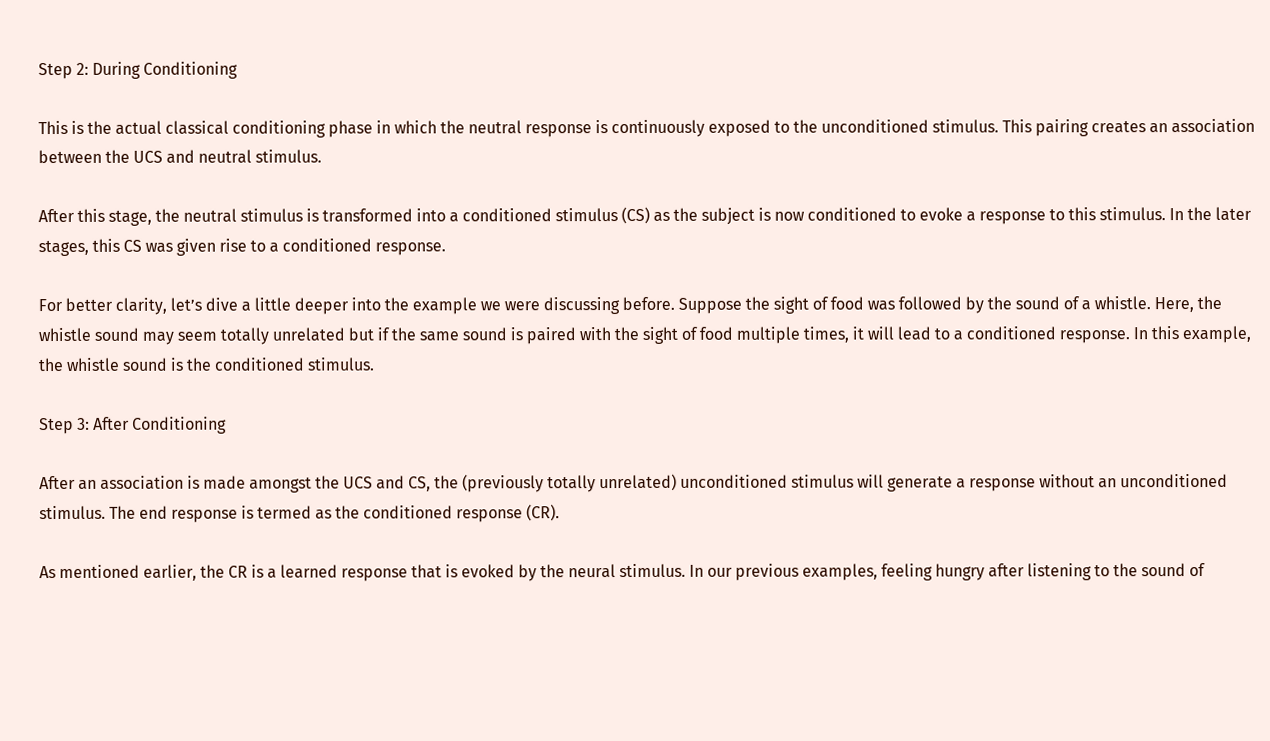Step 2: During Conditioning

This is the actual classical conditioning phase in which the neutral response is continuously exposed to the unconditioned stimulus. This pairing creates an association between the UCS and neutral stimulus.

After this stage, the neutral stimulus is transformed into a conditioned stimulus (CS) as the subject is now conditioned to evoke a response to this stimulus. In the later stages, this CS was given rise to a conditioned response.

For better clarity, let’s dive a little deeper into the example we were discussing before. Suppose the sight of food was followed by the sound of a whistle. Here, the whistle sound may seem totally unrelated but if the same sound is paired with the sight of food multiple times, it will lead to a conditioned response. In this example, the whistle sound is the conditioned stimulus.

Step 3: After Conditioning

After an association is made amongst the UCS and CS, the (previously totally unrelated) unconditioned stimulus will generate a response without an unconditioned stimulus. The end response is termed as the conditioned response (CR).

As mentioned earlier, the CR is a learned response that is evoked by the neural stimulus. In our previous examples, feeling hungry after listening to the sound of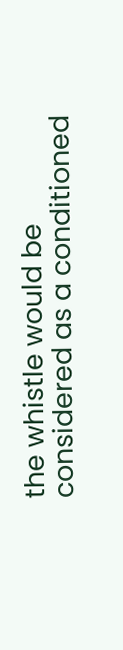the whistle would be considered as a conditioned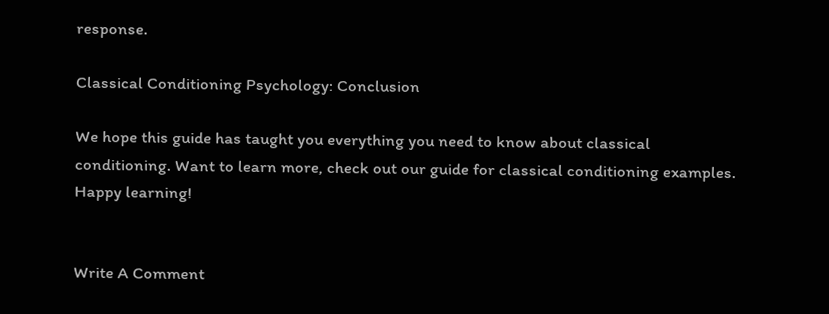response.

Classical Conditioning Psychology: Conclusion

We hope this guide has taught you everything you need to know about classical conditioning. Want to learn more, check out our guide for classical conditioning examples. Happy learning!


Write A Comment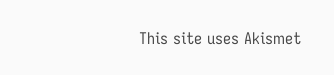This site uses Akismet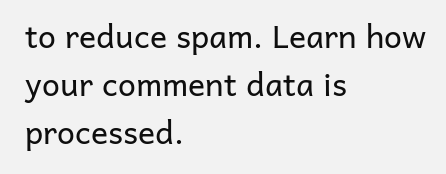to reduce spam. Learn how your comment data is processed.